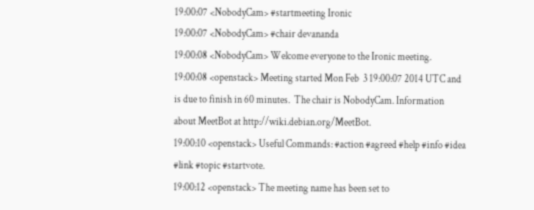19:00:07 <NobodyCam> #startmeeting Ironic
19:00:07 <NobodyCam> #chair devananda
19:00:08 <NobodyCam> Welcome everyone to the Ironic meeting.
19:00:08 <openstack> Meeting started Mon Feb  3 19:00:07 2014 UTC and is due to finish in 60 minutes.  The chair is NobodyCam. Information about MeetBot at http://wiki.debian.org/MeetBot.
19:00:10 <openstack> Useful Commands: #action #agreed #help #info #idea #link #topic #startvote.
19:00:12 <openstack> The meeting name has been set to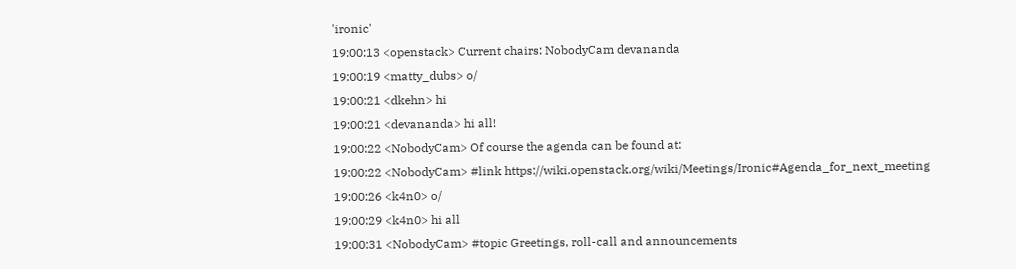'ironic'
19:00:13 <openstack> Current chairs: NobodyCam devananda
19:00:19 <matty_dubs> o/
19:00:21 <dkehn> hi
19:00:21 <devananda> hi all!
19:00:22 <NobodyCam> Of course the agenda can be found at:
19:00:22 <NobodyCam> #link https://wiki.openstack.org/wiki/Meetings/Ironic#Agenda_for_next_meeting
19:00:26 <k4n0> o/
19:00:29 <k4n0> hi all
19:00:31 <NobodyCam> #topic Greetings, roll-call and announcements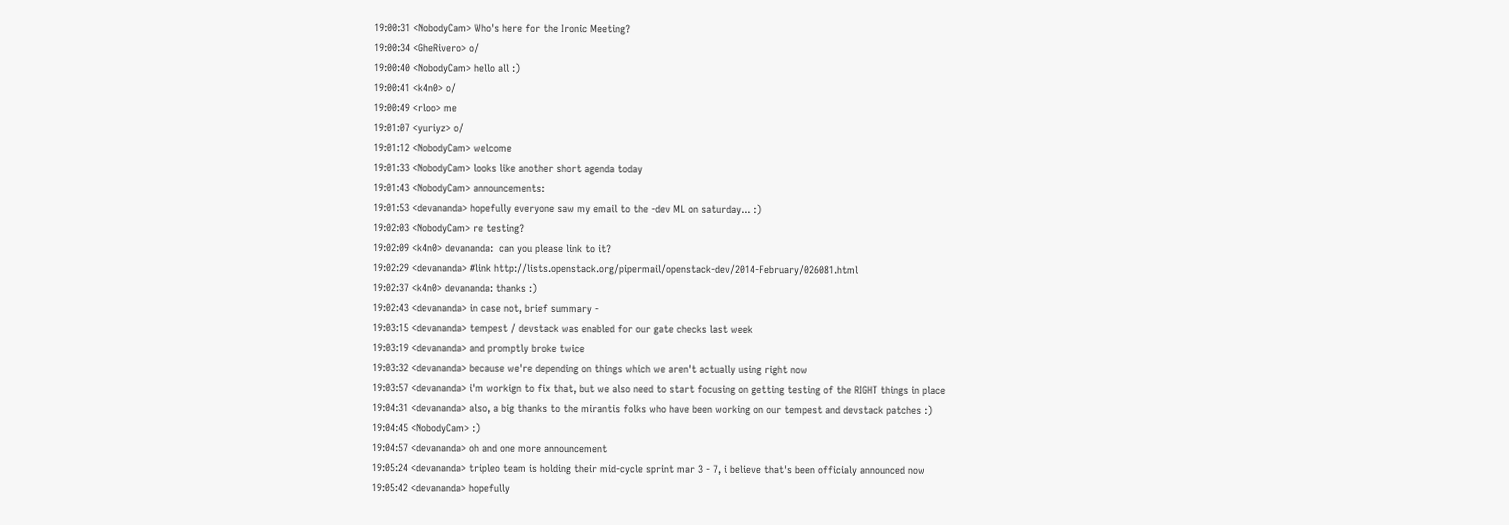19:00:31 <NobodyCam> Who's here for the Ironic Meeting?
19:00:34 <GheRivero> o/
19:00:40 <NobodyCam> hello all :)
19:00:41 <k4n0> o/
19:00:49 <rloo> me
19:01:07 <yuriyz> o/
19:01:12 <NobodyCam> welcome
19:01:33 <NobodyCam> looks like another short agenda today
19:01:43 <NobodyCam> announcements:
19:01:53 <devananda> hopefully everyone saw my email to the -dev ML on saturday... :)
19:02:03 <NobodyCam> re testing?
19:02:09 <k4n0> devananda:  can you please link to it?
19:02:29 <devananda> #link http://lists.openstack.org/pipermail/openstack-dev/2014-February/026081.html
19:02:37 <k4n0> devananda: thanks :)
19:02:43 <devananda> in case not, brief summary -
19:03:15 <devananda> tempest / devstack was enabled for our gate checks last week
19:03:19 <devananda> and promptly broke twice
19:03:32 <devananda> because we're depending on things which we aren't actually using right now
19:03:57 <devananda> i'm workign to fix that, but we also need to start focusing on getting testing of the RIGHT things in place
19:04:31 <devananda> also, a big thanks to the mirantis folks who have been working on our tempest and devstack patches :)
19:04:45 <NobodyCam> :)
19:04:57 <devananda> oh and one more announcement
19:05:24 <devananda> tripleo team is holding their mid-cycle sprint mar 3 - 7, i believe that's been officialy announced now
19:05:42 <devananda> hopefully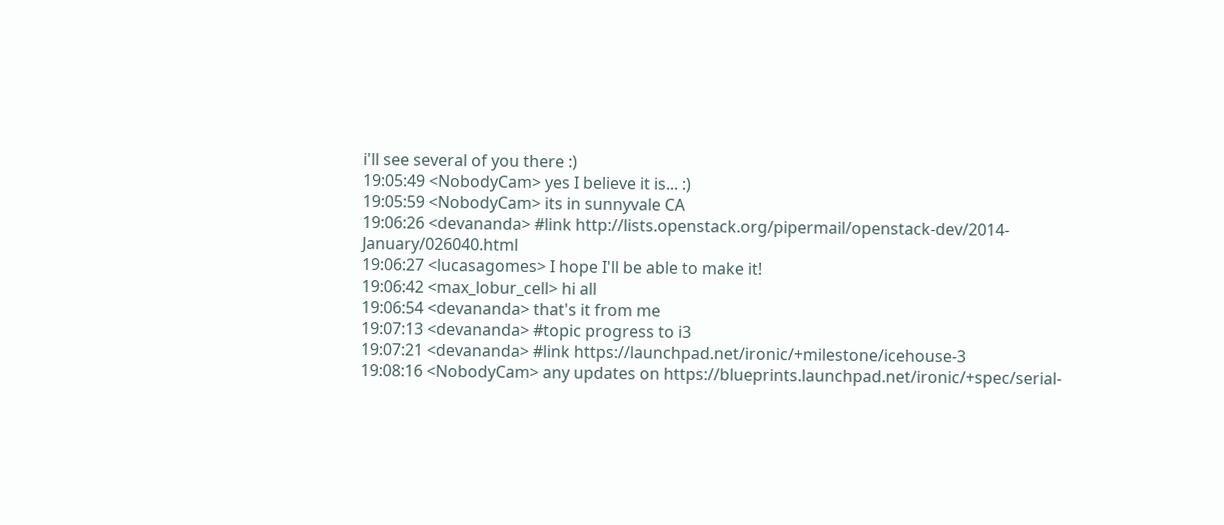i'll see several of you there :)
19:05:49 <NobodyCam> yes I believe it is... :)
19:05:59 <NobodyCam> its in sunnyvale CA
19:06:26 <devananda> #link http://lists.openstack.org/pipermail/openstack-dev/2014-January/026040.html
19:06:27 <lucasagomes> I hope I'll be able to make it!
19:06:42 <max_lobur_cell> hi all
19:06:54 <devananda> that's it from me
19:07:13 <devananda> #topic progress to i3
19:07:21 <devananda> #link https://launchpad.net/ironic/+milestone/icehouse-3
19:08:16 <NobodyCam> any updates on https://blueprints.launchpad.net/ironic/+spec/serial-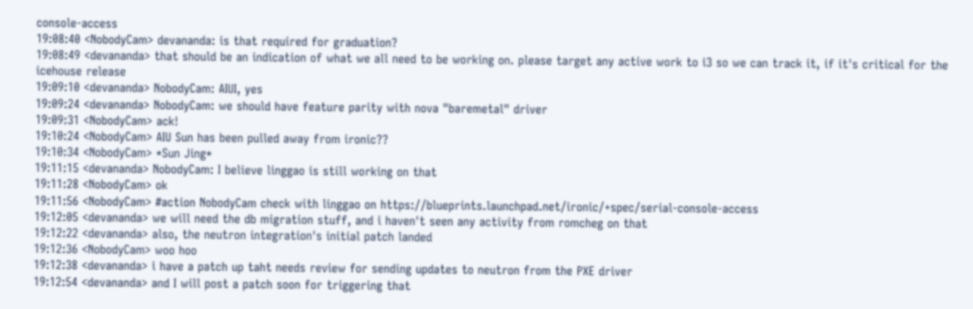console-access
19:08:40 <NobodyCam> devananda: is that required for graduation?
19:08:49 <devananda> that should be an indication of what we all need to be working on. please target any active work to i3 so we can track it, if it's critical for the icehouse release
19:09:10 <devananda> NobodyCam: AIUI, yes
19:09:24 <devananda> NobodyCam: we should have feature parity with nova "baremetal" driver
19:09:31 <NobodyCam> ack!
19:10:24 <NobodyCam> AIU Sun has been pulled away from ironic??
19:10:34 <NobodyCam> *Sun Jing*
19:11:15 <devananda> NobodyCam: I believe linggao is still working on that
19:11:28 <NobodyCam> ok
19:11:56 <NobodyCam> #action NobodyCam check with linggao on https://blueprints.launchpad.net/ironic/+spec/serial-console-access
19:12:05 <devananda> we will need the db migration stuff, and i haven't seen any activity from romcheg on that
19:12:22 <devananda> also, the neutron integration's initial patch landed
19:12:36 <NobodyCam> woo hoo
19:12:38 <devananda> i have a patch up taht needs review for sending updates to neutron from the PXE driver
19:12:54 <devananda> and I will post a patch soon for triggering that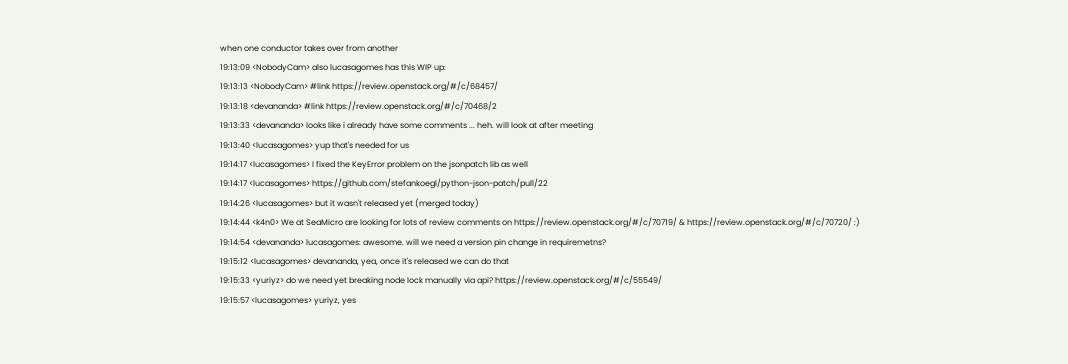when one conductor takes over from another
19:13:09 <NobodyCam> also lucasagomes has this WIP up:
19:13:13 <NobodyCam> #link https://review.openstack.org/#/c/68457/
19:13:18 <devananda> #link https://review.openstack.org/#/c/70468/2
19:13:33 <devananda> looks like i already have some comments ... heh. will look at after meeting
19:13:40 <lucasagomes> yup that's needed for us
19:14:17 <lucasagomes> I fixed the KeyError problem on the jsonpatch lib as well
19:14:17 <lucasagomes> https://github.com/stefankoegl/python-json-patch/pull/22
19:14:26 <lucasagomes> but it wasn't released yet (merged today)
19:14:44 <k4n0> We at SeaMicro are looking for lots of review comments on https://review.openstack.org/#/c/70719/ & https://review.openstack.org/#/c/70720/ :)
19:14:54 <devananda> lucasagomes: awesome. will we need a version pin change in requiremetns?
19:15:12 <lucasagomes> devananda, yea, once it's released we can do that
19:15:33 <yuriyz> do we need yet breaking node lock manually via api? https://review.openstack.org/#/c/55549/
19:15:57 <lucasagomes> yuriyz, yes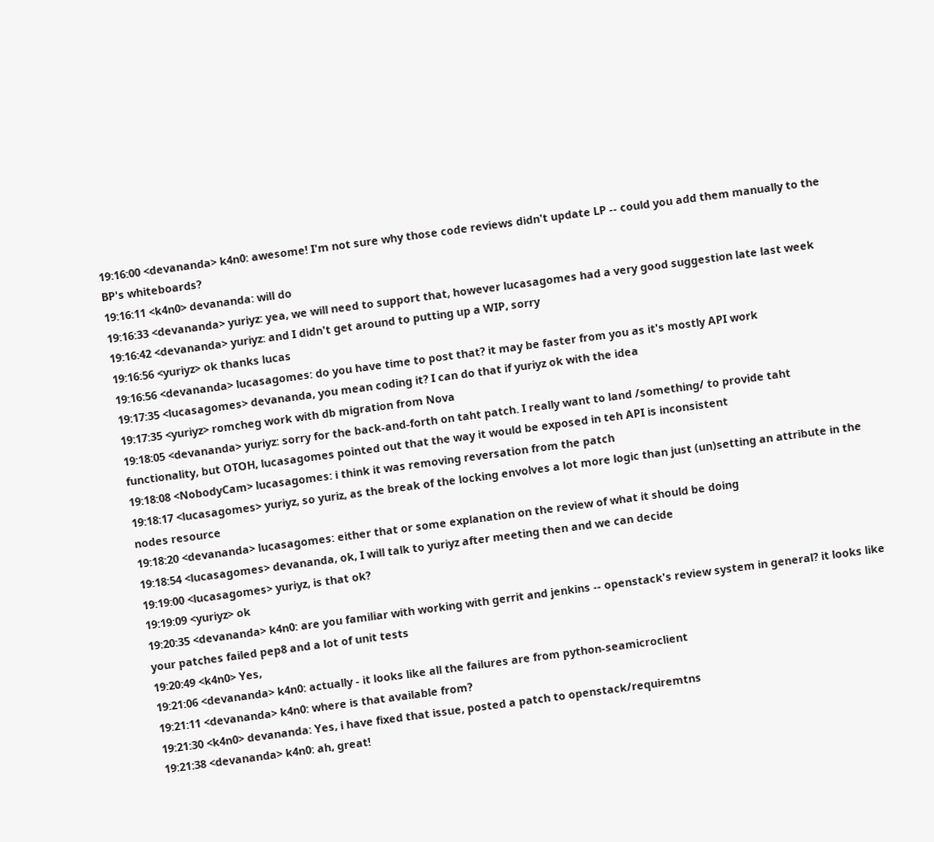19:16:00 <devananda> k4n0: awesome! I'm not sure why those code reviews didn't update LP -- could you add them manually to the BP's whiteboards?
19:16:11 <k4n0> devananda: will do
19:16:33 <devananda> yuriyz: yea, we will need to support that, however lucasagomes had a very good suggestion late last week
19:16:42 <devananda> yuriyz: and I didn't get around to putting up a WIP, sorry
19:16:56 <yuriyz> ok thanks lucas
19:16:56 <devananda> lucasagomes: do you have time to post that? it may be faster from you as it's mostly API work
19:17:35 <lucasagomes> devananda, you mean coding it? I can do that if yuriyz ok with the idea
19:17:35 <yuriyz> romcheg work with db migration from Nova
19:18:05 <devananda> yuriyz: sorry for the back-and-forth on taht patch. I really want to land /something/ to provide taht functionality, but OTOH, lucasagomes pointed out that the way it would be exposed in teh API is inconsistent
19:18:08 <NobodyCam> lucasagomes: i think it was removing reversation from the patch
19:18:17 <lucasagomes> yuriyz, so yuriz, as the break of the locking envolves a lot more logic than just (un)setting an attribute in the nodes resource
19:18:20 <devananda> lucasagomes: either that or some explanation on the review of what it should be doing
19:18:54 <lucasagomes> devananda, ok, I will talk to yuriyz after meeting then and we can decide
19:19:00 <lucasagomes> yuriyz, is that ok?
19:19:09 <yuriyz> ok
19:20:35 <devananda> k4n0: are you familiar with working with gerrit and jenkins -- openstack's review system in general? it looks like your patches failed pep8 and a lot of unit tests
19:20:49 <k4n0> Yes,
19:21:06 <devananda> k4n0: actually - it looks like all the failures are from python-seamicroclient
19:21:11 <devananda> k4n0: where is that available from?
19:21:30 <k4n0> devananda: Yes, i have fixed that issue, posted a patch to openstack/requiremtns
19:21:38 <devananda> k4n0: ah, great!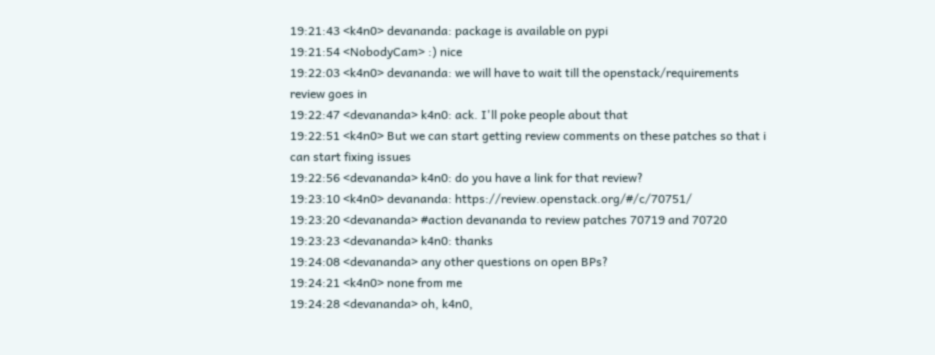19:21:43 <k4n0> devananda: package is available on pypi
19:21:54 <NobodyCam> :) nice
19:22:03 <k4n0> devananda: we will have to wait till the openstack/requirements review goes in
19:22:47 <devananda> k4n0: ack. I'll poke people about that
19:22:51 <k4n0> But we can start getting review comments on these patches so that i can start fixing issues
19:22:56 <devananda> k4n0: do you have a link for that review?
19:23:10 <k4n0> devananda: https://review.openstack.org/#/c/70751/
19:23:20 <devananda> #action devananda to review patches 70719 and 70720
19:23:23 <devananda> k4n0: thanks
19:24:08 <devananda> any other questions on open BPs?
19:24:21 <k4n0> none from me
19:24:28 <devananda> oh, k4n0,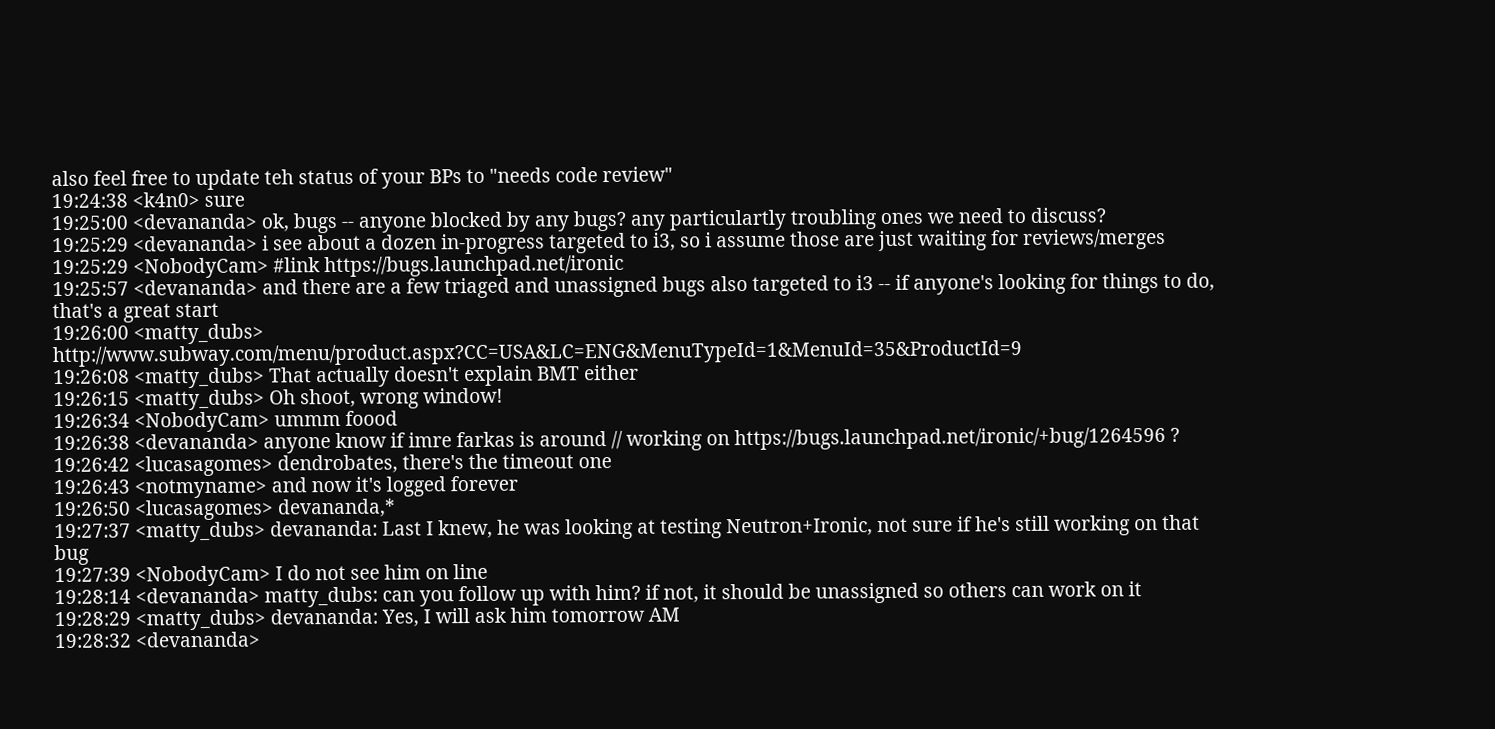also feel free to update teh status of your BPs to "needs code review"
19:24:38 <k4n0> sure
19:25:00 <devananda> ok, bugs -- anyone blocked by any bugs? any particulartly troubling ones we need to discuss?
19:25:29 <devananda> i see about a dozen in-progress targeted to i3, so i assume those are just waiting for reviews/merges
19:25:29 <NobodyCam> #link https://bugs.launchpad.net/ironic
19:25:57 <devananda> and there are a few triaged and unassigned bugs also targeted to i3 -- if anyone's looking for things to do, that's a great start
19:26:00 <matty_dubs> http://www.subway.com/menu/product.aspx?CC=USA&LC=ENG&MenuTypeId=1&MenuId=35&ProductId=9
19:26:08 <matty_dubs> That actually doesn't explain BMT either
19:26:15 <matty_dubs> Oh shoot, wrong window!
19:26:34 <NobodyCam> ummm foood
19:26:38 <devananda> anyone know if imre farkas is around // working on https://bugs.launchpad.net/ironic/+bug/1264596 ?
19:26:42 <lucasagomes> dendrobates, there's the timeout one
19:26:43 <notmyname> and now it's logged forever
19:26:50 <lucasagomes> devananda,*
19:27:37 <matty_dubs> devananda: Last I knew, he was looking at testing Neutron+Ironic, not sure if he's still working on that bug
19:27:39 <NobodyCam> I do not see him on line
19:28:14 <devananda> matty_dubs: can you follow up with him? if not, it should be unassigned so others can work on it
19:28:29 <matty_dubs> devananda: Yes, I will ask him tomorrow AM
19:28:32 <devananda>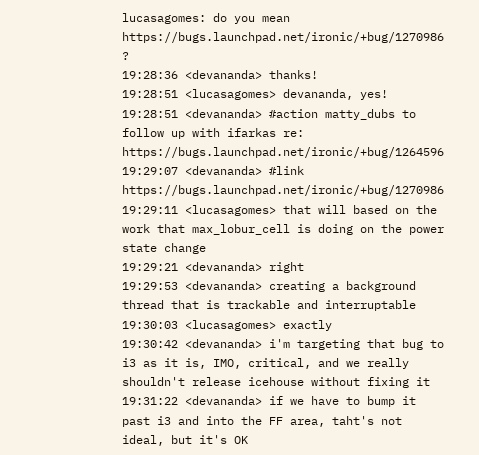lucasagomes: do you mean https://bugs.launchpad.net/ironic/+bug/1270986 ?
19:28:36 <devananda> thanks!
19:28:51 <lucasagomes> devananda, yes!
19:28:51 <devananda> #action matty_dubs to follow up with ifarkas re: https://bugs.launchpad.net/ironic/+bug/1264596
19:29:07 <devananda> #link https://bugs.launchpad.net/ironic/+bug/1270986
19:29:11 <lucasagomes> that will based on the work that max_lobur_cell is doing on the power state change
19:29:21 <devananda> right
19:29:53 <devananda> creating a background thread that is trackable and interruptable
19:30:03 <lucasagomes> exactly
19:30:42 <devananda> i'm targeting that bug to i3 as it is, IMO, critical, and we really shouldn't release icehouse without fixing it
19:31:22 <devananda> if we have to bump it past i3 and into the FF area, taht's not ideal, but it's OK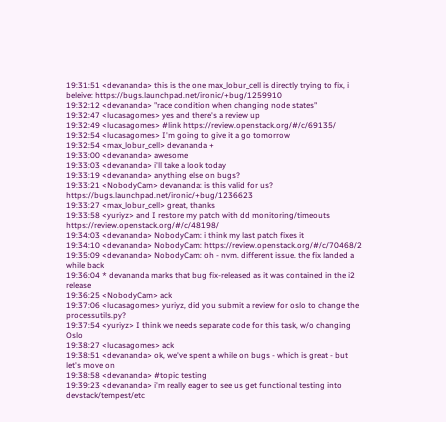19:31:51 <devananda> this is the one max_lobur_cell is directly trying to fix, i beleive: https://bugs.launchpad.net/ironic/+bug/1259910
19:32:12 <devananda> "race condition when changing node states"
19:32:47 <lucasagomes> yes and there's a review up
19:32:49 <lucasagomes> #link https://review.openstack.org/#/c/69135/
19:32:54 <lucasagomes> I'm going to give it a go tomorrow
19:32:54 <max_lobur_cell> devananda +
19:33:00 <devananda> awesome
19:33:03 <devananda> i'll take a look today
19:33:19 <devananda> anything else on bugs?
19:33:21 <NobodyCam> devananda: is this valid for us? https://bugs.launchpad.net/ironic/+bug/1236623
19:33:27 <max_lobur_cell> great, thanks
19:33:58 <yuriyz> and I restore my patch with dd monitoring/timeouts https://review.openstack.org/#/c/48198/
19:34:03 <devananda> NobodyCam: i think my last patch fixes it
19:34:10 <devananda> NobodyCam: https://review.openstack.org/#/c/70468/2
19:35:09 <devananda> NobodyCam: oh - nvm. different issue. the fix landed a while back
19:36:04 * devananda marks that bug fix-released as it was contained in the i2 release
19:36:25 <NobodyCam> ack
19:37:06 <lucasagomes> yuriyz, did you submit a review for oslo to change the processutils.py?
19:37:54 <yuriyz> I think we needs separate code for this task, w/o changing Oslo
19:38:27 <lucasagomes> ack
19:38:51 <devananda> ok, we've spent a while on bugs - which is great - but let's move on
19:38:58 <devananda> #topic testing
19:39:23 <devananda> i'm really eager to see us get functional testing into devstack/tempest/etc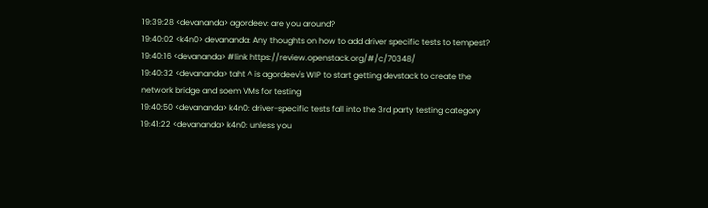19:39:28 <devananda> agordeev: are you around?
19:40:02 <k4n0> devananda: Any thoughts on how to add driver specific tests to tempest?
19:40:16 <devananda> #link https://review.openstack.org/#/c/70348/
19:40:32 <devananda> taht ^ is agordeev's WIP to start getting devstack to create the network bridge and soem VMs for testing
19:40:50 <devananda> k4n0: driver-specific tests fall into the 3rd party testing category
19:41:22 <devananda> k4n0: unless you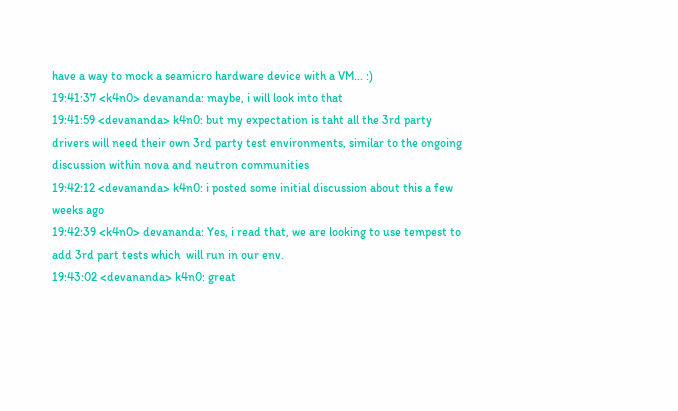have a way to mock a seamicro hardware device with a VM... :)
19:41:37 <k4n0> devananda: maybe, i will look into that
19:41:59 <devananda> k4n0: but my expectation is taht all the 3rd party drivers will need their own 3rd party test environments, similar to the ongoing discussion within nova and neutron communities
19:42:12 <devananda> k4n0: i posted some initial discussion about this a few weeks ago
19:42:39 <k4n0> devananda: Yes, i read that, we are looking to use tempest to add 3rd part tests which  will run in our env.
19:43:02 <devananda> k4n0: great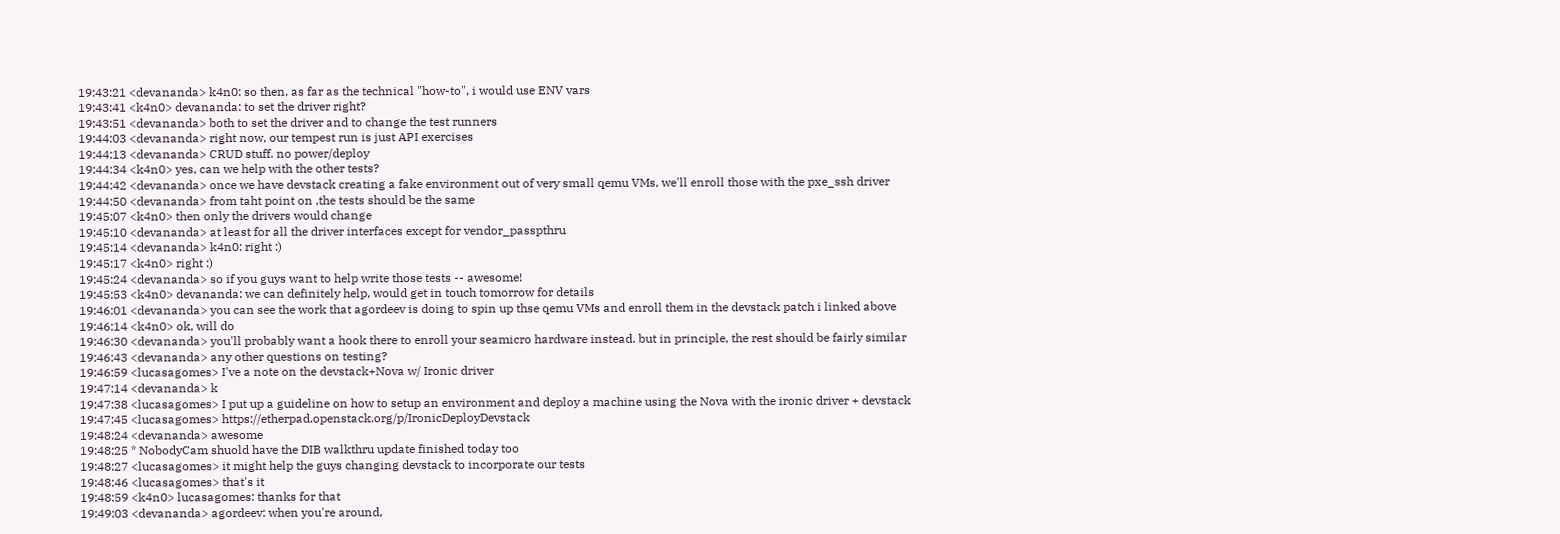19:43:21 <devananda> k4n0: so then, as far as the technical "how-to", i would use ENV vars
19:43:41 <k4n0> devananda: to set the driver right?
19:43:51 <devananda> both to set the driver and to change the test runners
19:44:03 <devananda> right now, our tempest run is just API exercises
19:44:13 <devananda> CRUD stuff. no power/deploy
19:44:34 <k4n0> yes, can we help with the other tests?
19:44:42 <devananda> once we have devstack creating a fake environment out of very small qemu VMs, we'll enroll those with the pxe_ssh driver
19:44:50 <devananda> from taht point on ,the tests should be the same
19:45:07 <k4n0> then only the drivers would change
19:45:10 <devananda> at least for all the driver interfaces except for vendor_passpthru
19:45:14 <devananda> k4n0: right :)
19:45:17 <k4n0> right :)
19:45:24 <devananda> so if you guys want to help write those tests -- awesome!
19:45:53 <k4n0> devananda: we can definitely help, would get in touch tomorrow for details
19:46:01 <devananda> you can see the work that agordeev is doing to spin up thse qemu VMs and enroll them in the devstack patch i linked above
19:46:14 <k4n0> ok, will do
19:46:30 <devananda> you'll probably want a hook there to enroll your seamicro hardware instead. but in principle, the rest should be fairly similar
19:46:43 <devananda> any other questions on testing?
19:46:59 <lucasagomes> I've a note on the devstack+Nova w/ Ironic driver
19:47:14 <devananda> k
19:47:38 <lucasagomes> I put up a guideline on how to setup an environment and deploy a machine using the Nova with the ironic driver + devstack
19:47:45 <lucasagomes> https://etherpad.openstack.org/p/IronicDeployDevstack
19:48:24 <devananda> awesome
19:48:25 * NobodyCam shuold have the DIB walkthru update finished today too
19:48:27 <lucasagomes> it might help the guys changing devstack to incorporate our tests
19:48:46 <lucasagomes> that's it
19:48:59 <k4n0> lucasagomes: thanks for that
19:49:03 <devananda> agordeev: when you're around,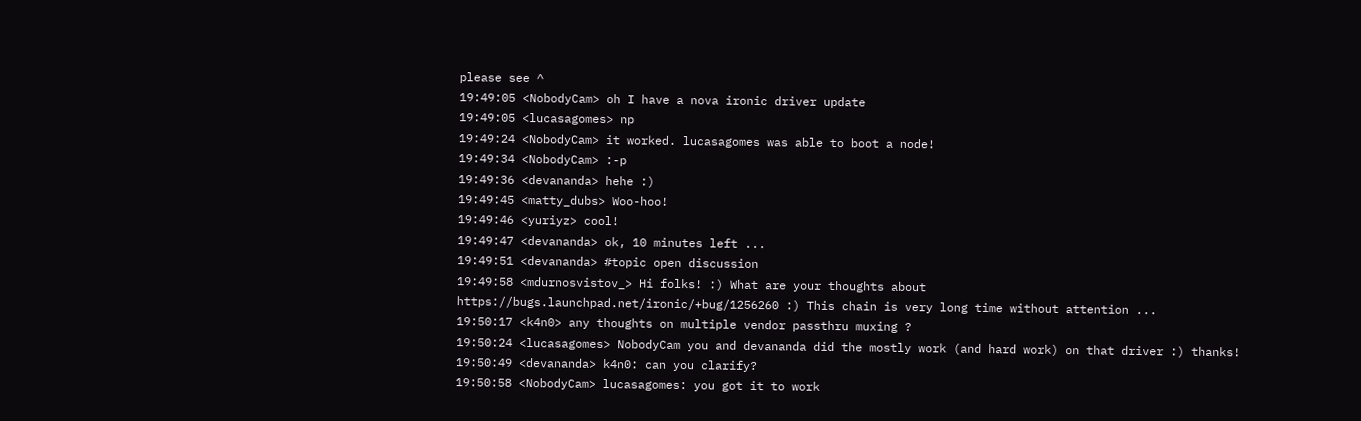please see ^
19:49:05 <NobodyCam> oh I have a nova ironic driver update
19:49:05 <lucasagomes> np
19:49:24 <NobodyCam> it worked. lucasagomes was able to boot a node!
19:49:34 <NobodyCam> :-p
19:49:36 <devananda> hehe :)
19:49:45 <matty_dubs> Woo-hoo!
19:49:46 <yuriyz> cool!
19:49:47 <devananda> ok, 10 minutes left ...
19:49:51 <devananda> #topic open discussion
19:49:58 <mdurnosvistov_> Hi folks! :) What are your thoughts about https://bugs.launchpad.net/ironic/+bug/1256260 :) This chain is very long time without attention ...
19:50:17 <k4n0> any thoughts on multiple vendor passthru muxing ?
19:50:24 <lucasagomes> NobodyCam you and devananda did the mostly work (and hard work) on that driver :) thanks!
19:50:49 <devananda> k4n0: can you clarify?
19:50:58 <NobodyCam> lucasagomes: you got it to work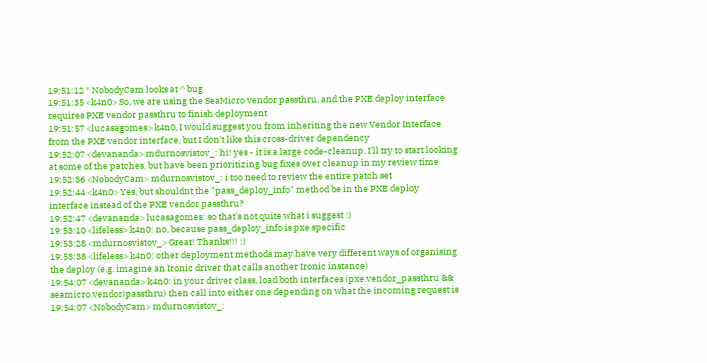19:51:12 * NobodyCam looks at ^ bug
19:51:35 <k4n0> So, we are using the SeaMicro vendor passthru, and the PXE deploy interface requires PXE vendor passthru to finish deployment
19:51:57 <lucasagomes> k4n0, I would suggest you from inheriting the new Vendor Interface from the PXE vendor interface, but I don't like this cross-driver dependency
19:52:07 <devananda> mdurnosvistov_: hi! yes - it is a large code-cleanup. I'll try to start looking at some of the patches, but have been prioritizing bug fixes over cleanup in my review time
19:52:36 <NobodyCam> mdurnosvistov_: i too need to review the entire patch set
19:52:44 <k4n0> Yes, but shouldnt the "pass_deploy_info" method be in the PXE deploy interface instead of the PXE vendor passthru?
19:52:47 <devananda> lucasagomes: so that's not quite what i suggest :)
19:53:10 <lifeless> k4n0: no, because pass_deploy_info is pxe specific
19:53:28 <mdurnosvistov_> Great! Thanks!!! :)
19:53:38 <lifeless> k4n0: other deployment methods may have very different ways of organising the deploy (e.g. imagine an Ironic driver that calls another Ironic instance)
19:54:07 <devananda> k4n0: in your driver class, load both interfaces (pxe.vendor_passthru && seamicro.vendor)passthru) then call into either one depending on what the incoming request is
19:54:07 <NobodyCam> mdurnosvistov_: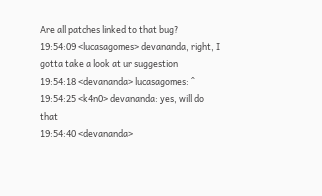Are all patches linked to that bug?
19:54:09 <lucasagomes> devananda, right, I gotta take a look at ur suggestion
19:54:18 <devananda> lucasagomes: ^
19:54:25 <k4n0> devananda: yes, will do that
19:54:40 <devananda>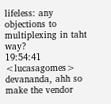lifeless: any objections to multiplexing in taht way?
19:54:41 <lucasagomes> devananda, ahh so make the vendor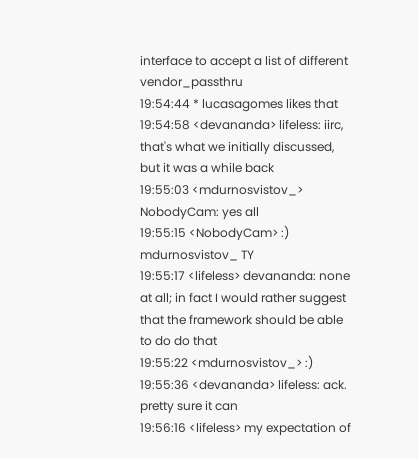interface to accept a list of different vendor_passthru
19:54:44 * lucasagomes likes that
19:54:58 <devananda> lifeless: iirc, that's what we initially discussed, but it was a while back
19:55:03 <mdurnosvistov_> NobodyCam: yes all
19:55:15 <NobodyCam> :) mdurnosvistov_ TY
19:55:17 <lifeless> devananda: none at all; in fact I would rather suggest that the framework should be able to do do that
19:55:22 <mdurnosvistov_> :)
19:55:36 <devananda> lifeless: ack. pretty sure it can
19:56:16 <lifeless> my expectation of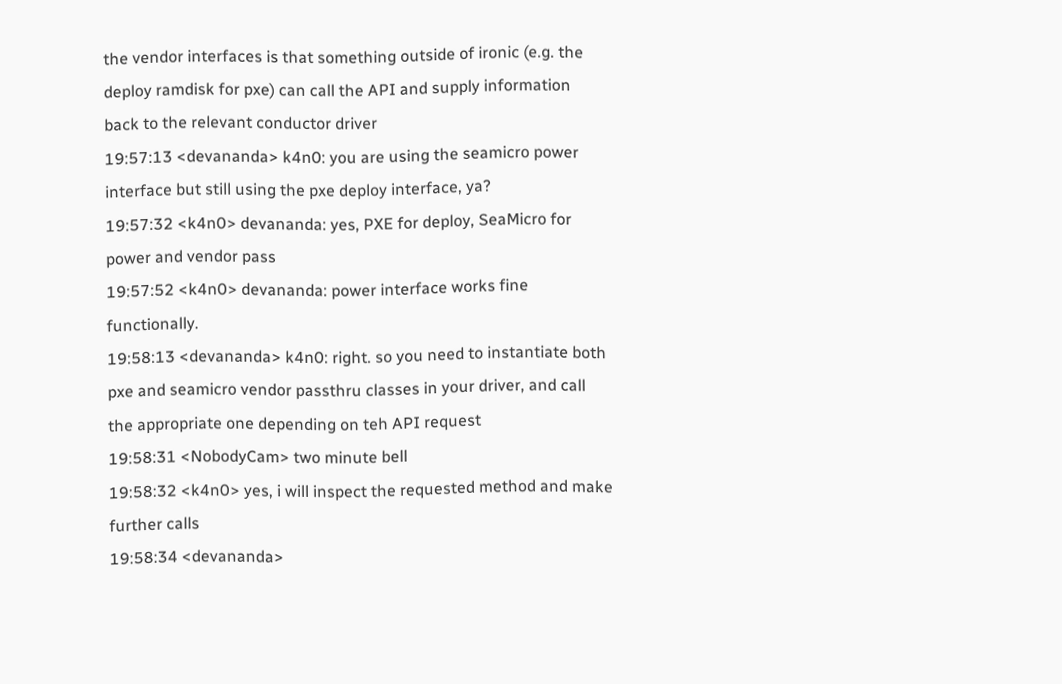the vendor interfaces is that something outside of ironic (e.g. the deploy ramdisk for pxe) can call the API and supply information back to the relevant conductor driver
19:57:13 <devananda> k4n0: you are using the seamicro power interface but still using the pxe deploy interface, ya?
19:57:32 <k4n0> devananda: yes, PXE for deploy, SeaMicro for power and vendor pass
19:57:52 <k4n0> devananda: power interface works fine functionally.
19:58:13 <devananda> k4n0: right. so you need to instantiate both pxe and seamicro vendor passthru classes in your driver, and call the appropriate one depending on teh API request
19:58:31 <NobodyCam> two minute bell
19:58:32 <k4n0> yes, i will inspect the requested method and make further calls
19:58:34 <devananda>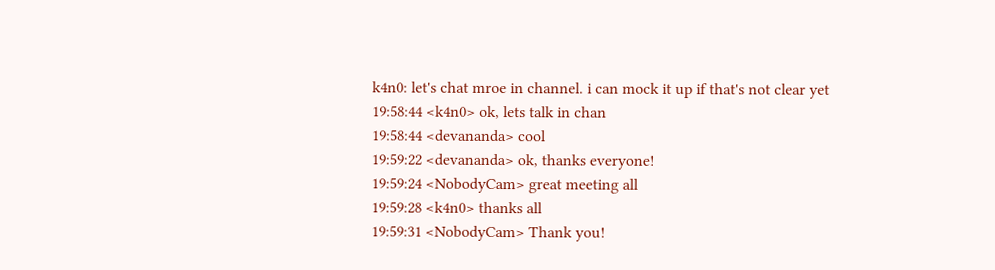k4n0: let's chat mroe in channel. i can mock it up if that's not clear yet
19:58:44 <k4n0> ok, lets talk in chan
19:58:44 <devananda> cool
19:59:22 <devananda> ok, thanks everyone!
19:59:24 <NobodyCam> great meeting all
19:59:28 <k4n0> thanks all
19:59:31 <NobodyCam> Thank you!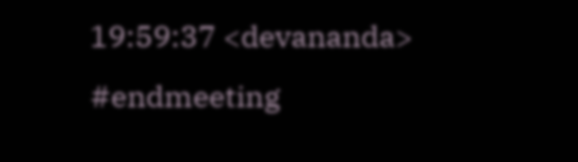19:59:37 <devananda> #endmeeting